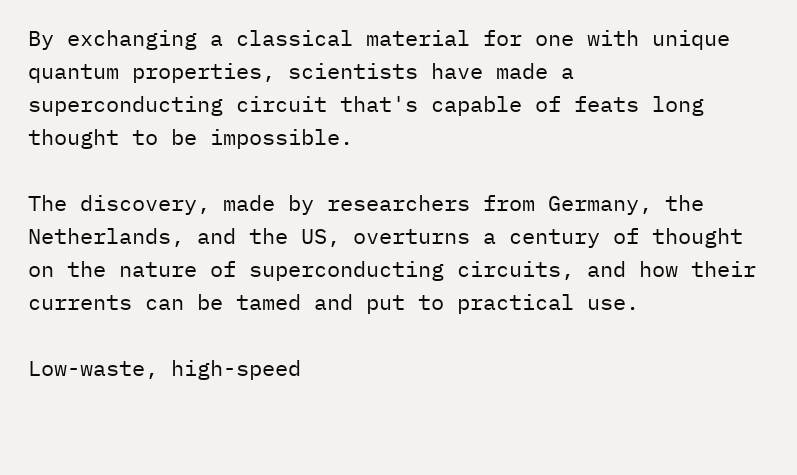By exchanging a classical material for one with unique quantum properties, scientists have made a superconducting circuit that's capable of feats long thought to be impossible.

The discovery, made by researchers from Germany, the Netherlands, and the US, overturns a century of thought on the nature of superconducting circuits, and how their currents can be tamed and put to practical use.

Low-waste, high-speed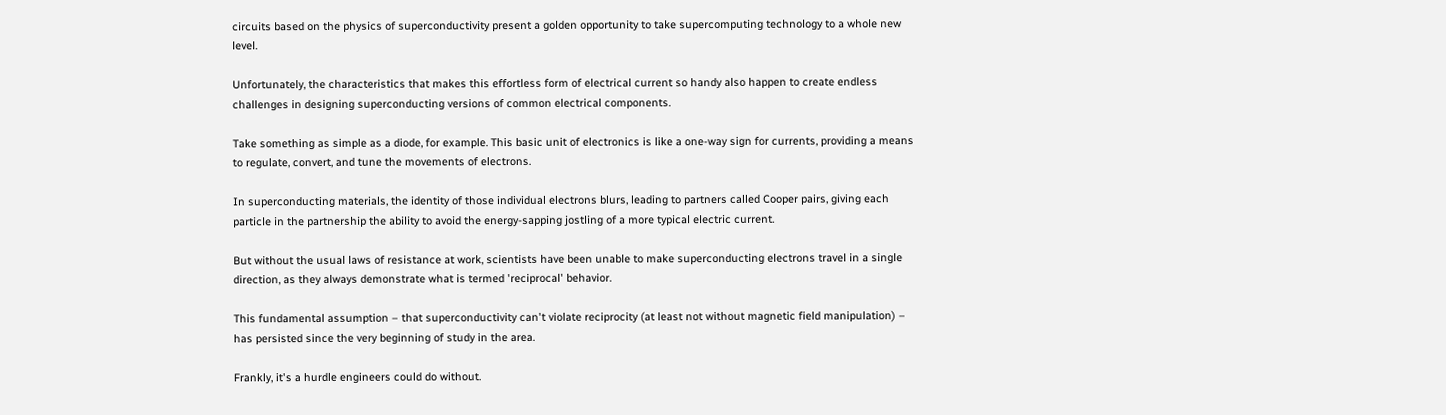circuits based on the physics of superconductivity present a golden opportunity to take supercomputing technology to a whole new level.

Unfortunately, the characteristics that makes this effortless form of electrical current so handy also happen to create endless challenges in designing superconducting versions of common electrical components.

Take something as simple as a diode, for example. This basic unit of electronics is like a one-way sign for currents, providing a means to regulate, convert, and tune the movements of electrons.

In superconducting materials, the identity of those individual electrons blurs, leading to partners called Cooper pairs, giving each particle in the partnership the ability to avoid the energy-sapping jostling of a more typical electric current.

But without the usual laws of resistance at work, scientists have been unable to make superconducting electrons travel in a single direction, as they always demonstrate what is termed 'reciprocal' behavior.

This fundamental assumption – that superconductivity can't violate reciprocity (at least not without magnetic field manipulation) – has persisted since the very beginning of study in the area.

Frankly, it's a hurdle engineers could do without.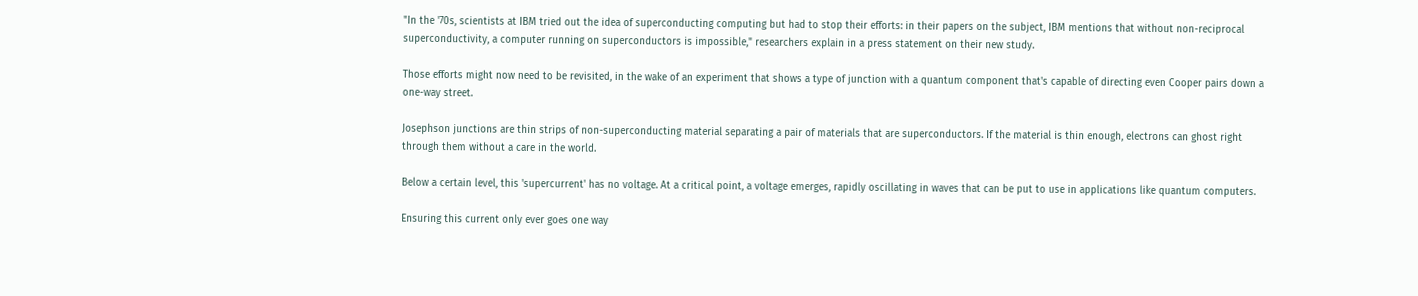"In the '70s, scientists at IBM tried out the idea of superconducting computing but had to stop their efforts: in their papers on the subject, IBM mentions that without non-reciprocal superconductivity, a computer running on superconductors is impossible," researchers explain in a press statement on their new study.

Those efforts might now need to be revisited, in the wake of an experiment that shows a type of junction with a quantum component that's capable of directing even Cooper pairs down a one-way street.

Josephson junctions are thin strips of non-superconducting material separating a pair of materials that are superconductors. If the material is thin enough, electrons can ghost right through them without a care in the world.

Below a certain level, this 'supercurrent' has no voltage. At a critical point, a voltage emerges, rapidly oscillating in waves that can be put to use in applications like quantum computers.

Ensuring this current only ever goes one way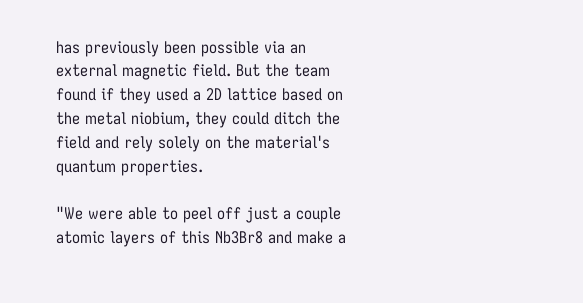has previously been possible via an external magnetic field. But the team found if they used a 2D lattice based on the metal niobium, they could ditch the field and rely solely on the material's quantum properties.

"We were able to peel off just a couple atomic layers of this Nb3Br8 and make a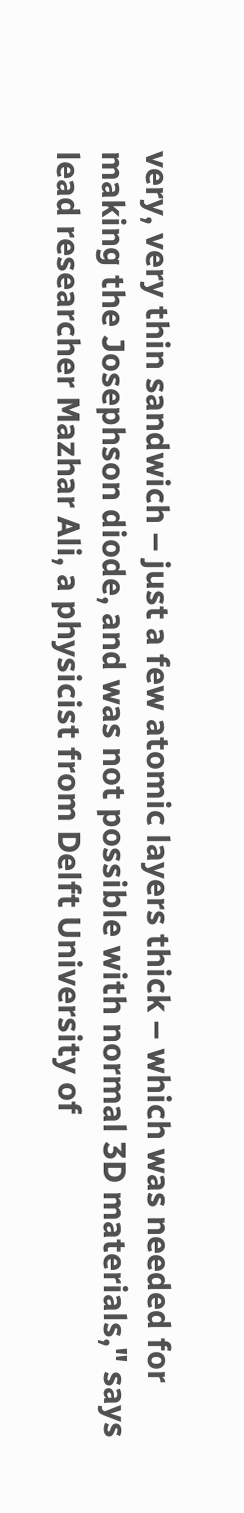very, very thin sandwich – just a few atomic layers thick – which was needed for making the Josephson diode, and was not possible with normal 3D materials," says lead researcher Mazhar Ali, a physicist from Delft University of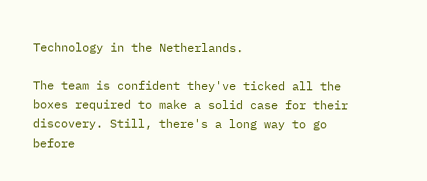Technology in the Netherlands.

The team is confident they've ticked all the boxes required to make a solid case for their discovery. Still, there's a long way to go before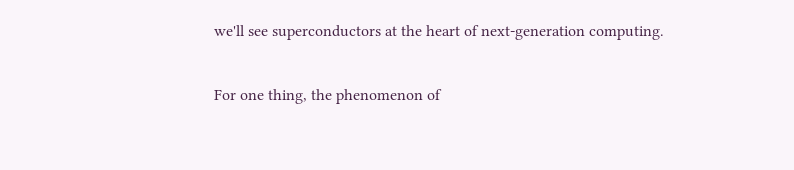we'll see superconductors at the heart of next-generation computing.

For one thing, the phenomenon of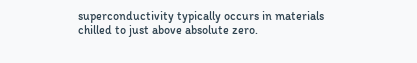superconductivity typically occurs in materials chilled to just above absolute zero.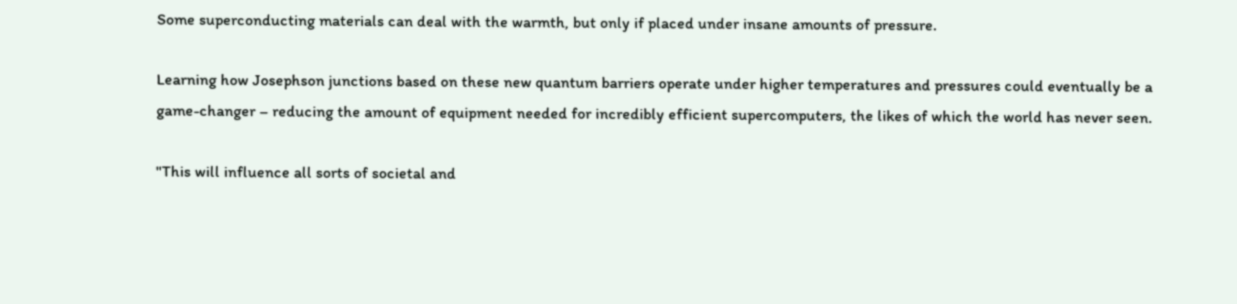Some superconducting materials can deal with the warmth, but only if placed under insane amounts of pressure.

Learning how Josephson junctions based on these new quantum barriers operate under higher temperatures and pressures could eventually be a game-changer – reducing the amount of equipment needed for incredibly efficient supercomputers, the likes of which the world has never seen.

"This will influence all sorts of societal and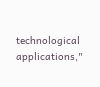technological applications,"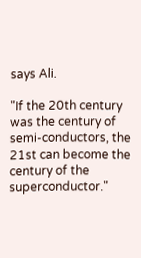says Ali.

"If the 20th century was the century of semi-conductors, the 21st can become the century of the superconductor."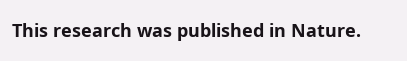This research was published in Nature.